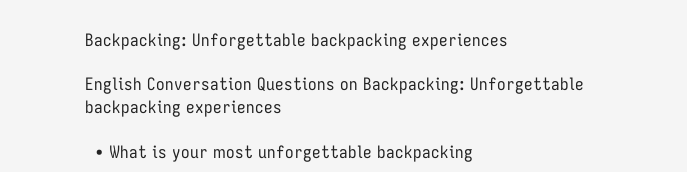Backpacking: Unforgettable backpacking experiences

English Conversation Questions on Backpacking: Unforgettable backpacking experiences

  • What is your most unforgettable backpacking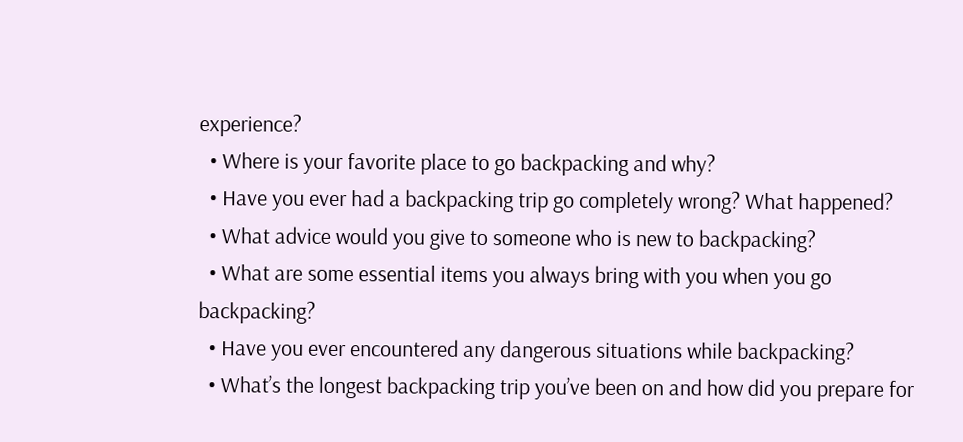experience?
  • Where is your favorite place to go backpacking and why?
  • Have you ever had a backpacking trip go completely wrong? What happened?
  • What advice would you give to someone who is new to backpacking?
  • What are some essential items you always bring with you when you go backpacking?
  • Have you ever encountered any dangerous situations while backpacking?
  • What’s the longest backpacking trip you’ve been on and how did you prepare for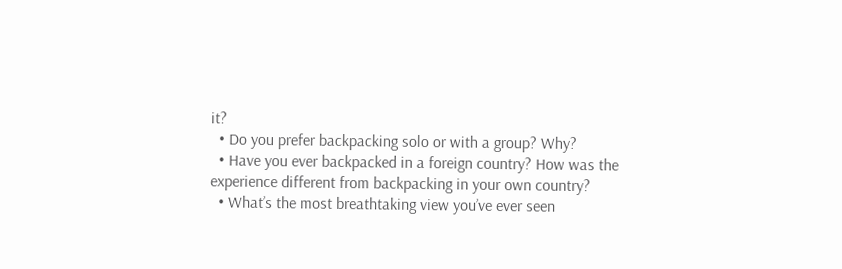it?
  • Do you prefer backpacking solo or with a group? Why?
  • Have you ever backpacked in a foreign country? How was the experience different from backpacking in your own country?
  • What’s the most breathtaking view you’ve ever seen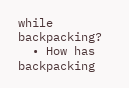while backpacking?
  • How has backpacking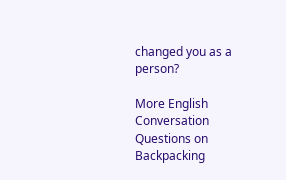changed you as a person?

More English Conversation Questions on Backpacking